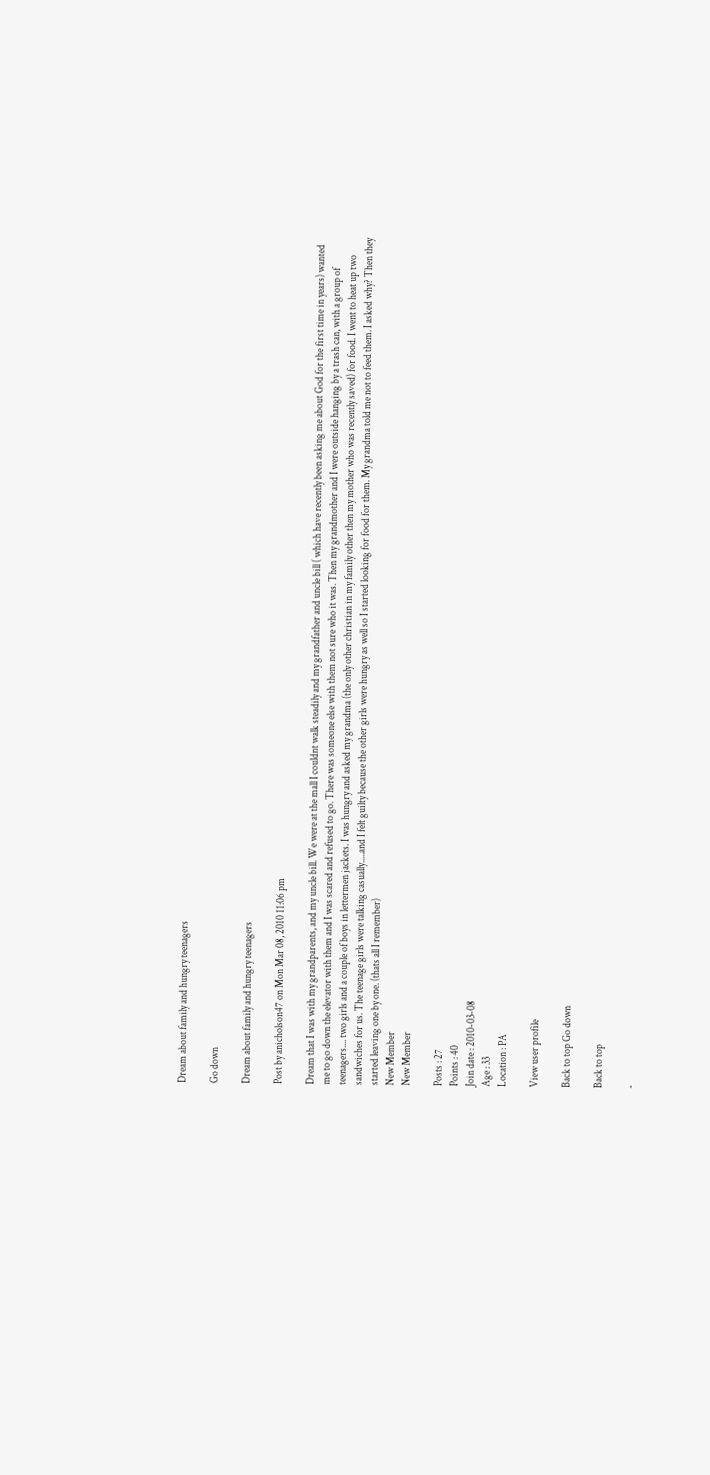Dream about family and hungry teenagers

Go down

Dream about family and hungry teenagers

Post by anicholson47 on Mon Mar 08, 2010 11:06 pm

Dream that I was with my grandparents, and my uncle bill. We were at the mall I couldnt walk steadily and my grandfather and uncle bill ( which have recently been asking me about God for the first time in years) wanted me to go down the elevator with them and I was scared and refused to go. There was someone else with them not sure who it was. Then my grandmother and I were outside hanging by a trash can, with a group of teenagers.... two girls and a couple of boys in lettermen jackets. I was hungry and asked my grandma (the only other christian in my family other then my mother who was recently saved) for food. I went to heat up two sandwiches for us. The teenage girls were talking casually.....and I felt guilty because the other girls were hungry as well so I started looking for food for them. My grandma told me not to feed them. I asked why? Then they started leaving one by one. (thats all I remember)
New Member
New Member

Posts : 27
Points : 40
Join date : 2010-03-08
Age : 33
Location : PA

View user profile

Back to top Go down

Back to top

-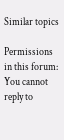Similar topics

Permissions in this forum:
You cannot reply to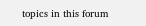topics in this forum